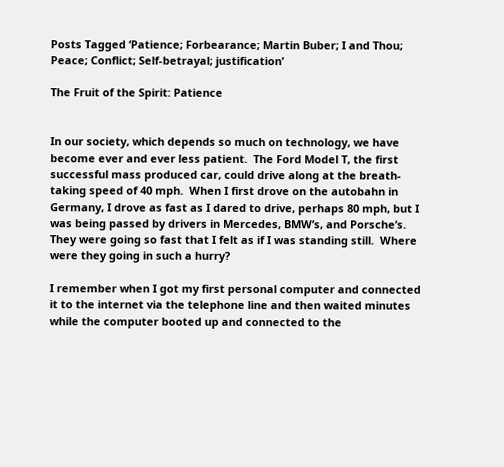Posts Tagged ‘Patience; Forbearance; Martin Buber; I and Thou; Peace; Conflict; Self-betrayal; justification’

The Fruit of the Spirit: Patience


In our society, which depends so much on technology, we have become ever and ever less patient.  The Ford Model T, the first successful mass produced car, could drive along at the breath-taking speed of 40 mph.  When I first drove on the autobahn in Germany, I drove as fast as I dared to drive, perhaps 80 mph, but I was being passed by drivers in Mercedes, BMW’s, and Porsche’s.  They were going so fast that I felt as if I was standing still.  Where were they going in such a hurry?

I remember when I got my first personal computer and connected it to the internet via the telephone line and then waited minutes while the computer booted up and connected to the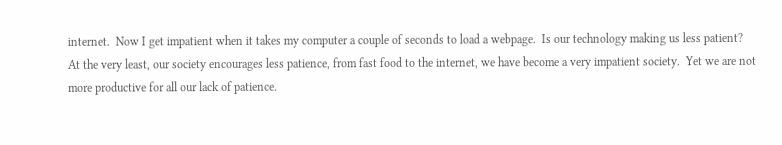internet.  Now I get impatient when it takes my computer a couple of seconds to load a webpage.  Is our technology making us less patient?  At the very least, our society encourages less patience, from fast food to the internet, we have become a very impatient society.  Yet we are not more productive for all our lack of patience.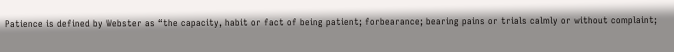Patience is defined by Webster as “the capacity, habit or fact of being patient; forbearance; bearing pains or trials calmly or without complaint;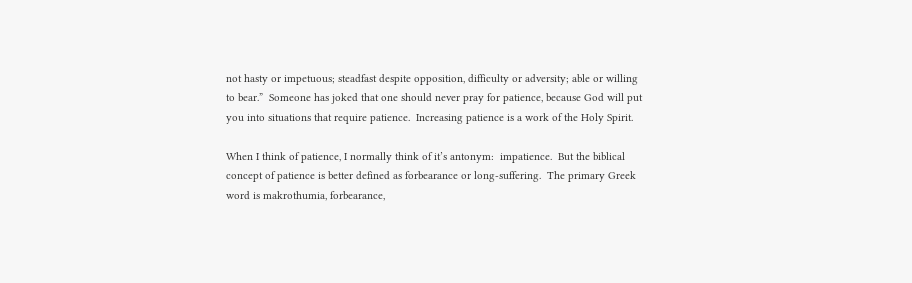not hasty or impetuous; steadfast despite opposition, difficulty or adversity; able or willing to bear.”  Someone has joked that one should never pray for patience, because God will put you into situations that require patience.  Increasing patience is a work of the Holy Spirit.

When I think of patience, I normally think of it’s antonym:  impatience.  But the biblical concept of patience is better defined as forbearance or long-suffering.  The primary Greek word is makrothumia, forbearance,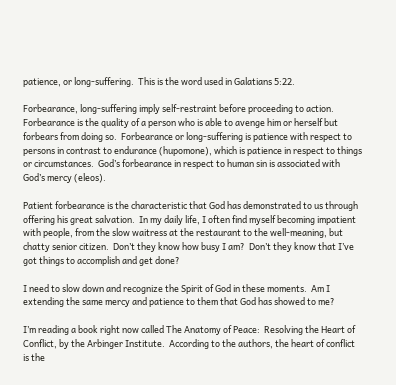patience, or long-suffering.  This is the word used in Galatians 5:22.

Forbearance, long-suffering imply self-restraint before proceeding to action.  Forbearance is the quality of a person who is able to avenge him or herself but forbears from doing so.  Forbearance or long-suffering is patience with respect to persons in contrast to endurance (hupomone), which is patience in respect to things or circumstances.  God’s forbearance in respect to human sin is associated with God’s mercy (eleos).

Patient forbearance is the characteristic that God has demonstrated to us through offering his great salvation.  In my daily life, I often find myself becoming impatient with people, from the slow waitress at the restaurant to the well-meaning, but chatty senior citizen.  Don’t they know how busy I am?  Don’t they know that I’ve got things to accomplish and get done?

I need to slow down and recognize the Spirit of God in these moments.  Am I extending the same mercy and patience to them that God has showed to me?

I’m reading a book right now called The Anatomy of Peace:  Resolving the Heart of Conflict, by the Arbinger Institute.  According to the authors, the heart of conflict is the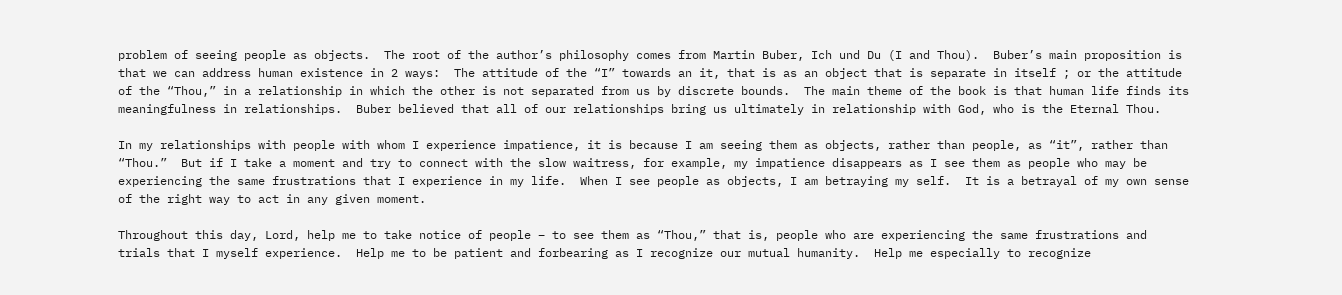problem of seeing people as objects.  The root of the author’s philosophy comes from Martin Buber, Ich und Du (I and Thou).  Buber’s main proposition is that we can address human existence in 2 ways:  The attitude of the “I” towards an it, that is as an object that is separate in itself ; or the attitude of the “Thou,” in a relationship in which the other is not separated from us by discrete bounds.  The main theme of the book is that human life finds its meaningfulness in relationships.  Buber believed that all of our relationships bring us ultimately in relationship with God, who is the Eternal Thou.

In my relationships with people with whom I experience impatience, it is because I am seeing them as objects, rather than people, as “it”, rather than “Thou.”  But if I take a moment and try to connect with the slow waitress, for example, my impatience disappears as I see them as people who may be experiencing the same frustrations that I experience in my life.  When I see people as objects, I am betraying my self.  It is a betrayal of my own sense of the right way to act in any given moment.

Throughout this day, Lord, help me to take notice of people – to see them as “Thou,” that is, people who are experiencing the same frustrations and trials that I myself experience.  Help me to be patient and forbearing as I recognize our mutual humanity.  Help me especially to recognize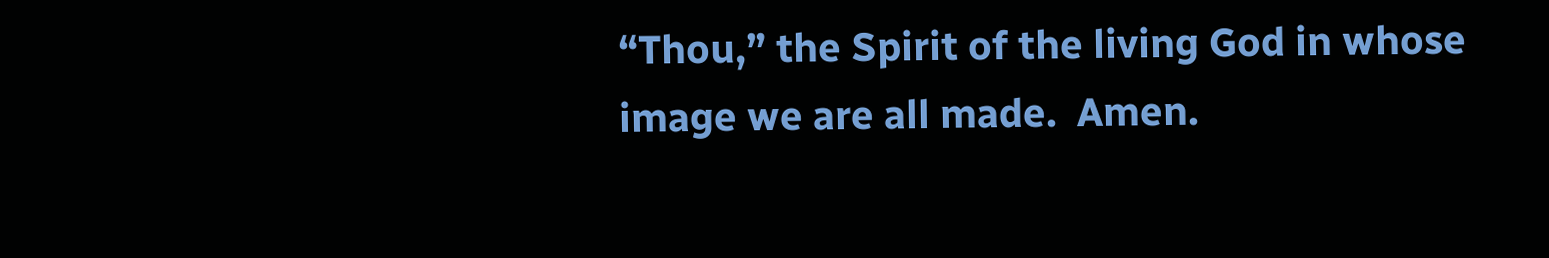“Thou,” the Spirit of the living God in whose image we are all made.  Amen.